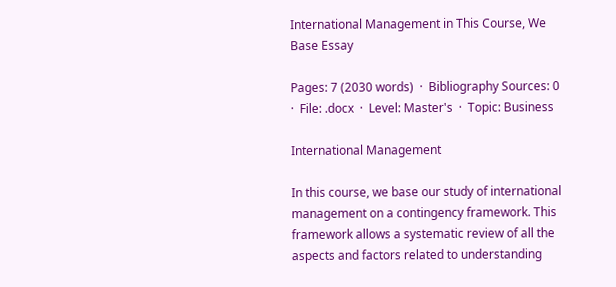International Management in This Course, We Base Essay

Pages: 7 (2030 words)  ·  Bibliography Sources: 0  ·  File: .docx  ·  Level: Master's  ·  Topic: Business

International Management

In this course, we base our study of international management on a contingency framework. This framework allows a systematic review of all the aspects and factors related to understanding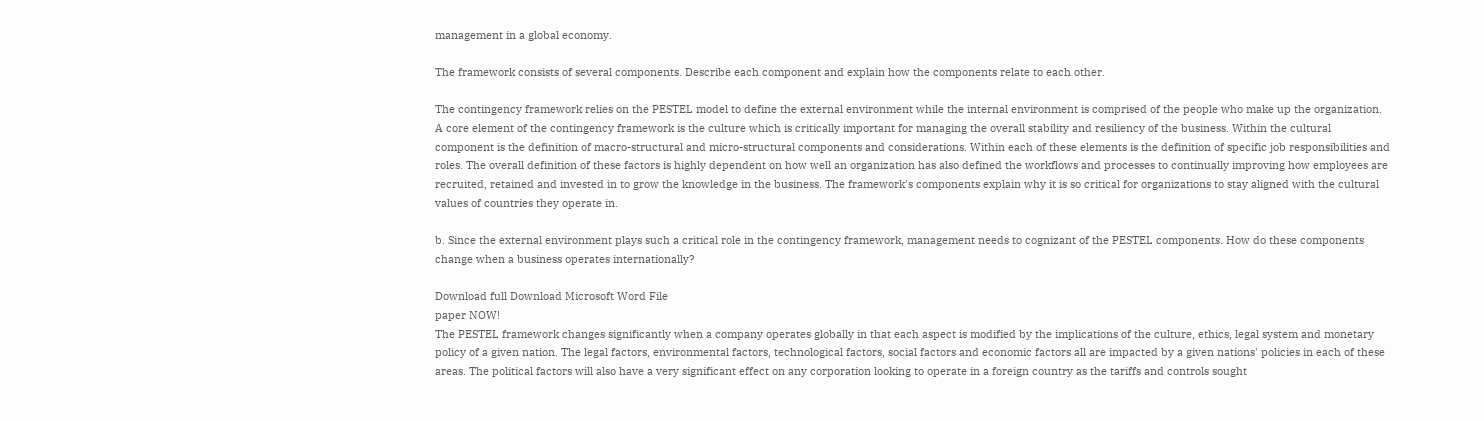management in a global economy.

The framework consists of several components. Describe each component and explain how the components relate to each other.

The contingency framework relies on the PESTEL model to define the external environment while the internal environment is comprised of the people who make up the organization. A core element of the contingency framework is the culture which is critically important for managing the overall stability and resiliency of the business. Within the cultural component is the definition of macro-structural and micro-structural components and considerations. Within each of these elements is the definition of specific job responsibilities and roles. The overall definition of these factors is highly dependent on how well an organization has also defined the workflows and processes to continually improving how employees are recruited, retained and invested in to grow the knowledge in the business. The framework's components explain why it is so critical for organizations to stay aligned with the cultural values of countries they operate in.

b. Since the external environment plays such a critical role in the contingency framework, management needs to cognizant of the PESTEL components. How do these components change when a business operates internationally?

Download full Download Microsoft Word File
paper NOW!
The PESTEL framework changes significantly when a company operates globally in that each aspect is modified by the implications of the culture, ethics, legal system and monetary policy of a given nation. The legal factors, environmental factors, technological factors, social factors and economic factors all are impacted by a given nations' policies in each of these areas. The political factors will also have a very significant effect on any corporation looking to operate in a foreign country as the tariffs and controls sought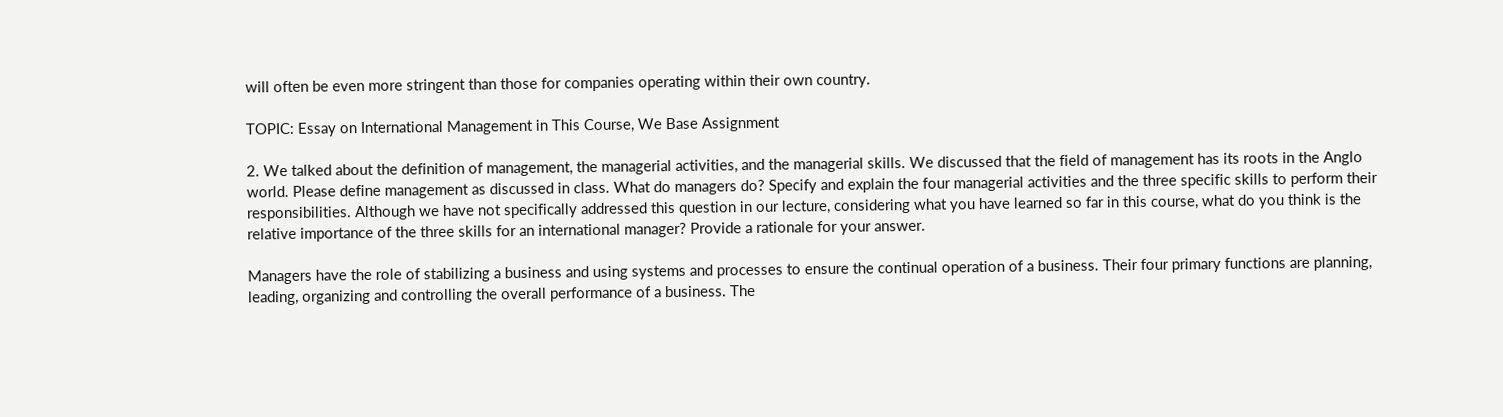will often be even more stringent than those for companies operating within their own country.

TOPIC: Essay on International Management in This Course, We Base Assignment

2. We talked about the definition of management, the managerial activities, and the managerial skills. We discussed that the field of management has its roots in the Anglo world. Please define management as discussed in class. What do managers do? Specify and explain the four managerial activities and the three specific skills to perform their responsibilities. Although we have not specifically addressed this question in our lecture, considering what you have learned so far in this course, what do you think is the relative importance of the three skills for an international manager? Provide a rationale for your answer.

Managers have the role of stabilizing a business and using systems and processes to ensure the continual operation of a business. Their four primary functions are planning, leading, organizing and controlling the overall performance of a business. The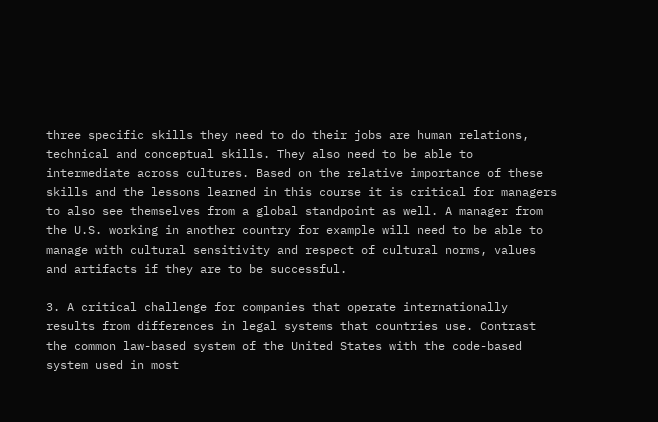three specific skills they need to do their jobs are human relations, technical and conceptual skills. They also need to be able to intermediate across cultures. Based on the relative importance of these skills and the lessons learned in this course it is critical for managers to also see themselves from a global standpoint as well. A manager from the U.S. working in another country for example will need to be able to manage with cultural sensitivity and respect of cultural norms, values and artifacts if they are to be successful.

3. A critical challenge for companies that operate internationally results from differences in legal systems that countries use. Contrast the common law-based system of the United States with the code-based system used in most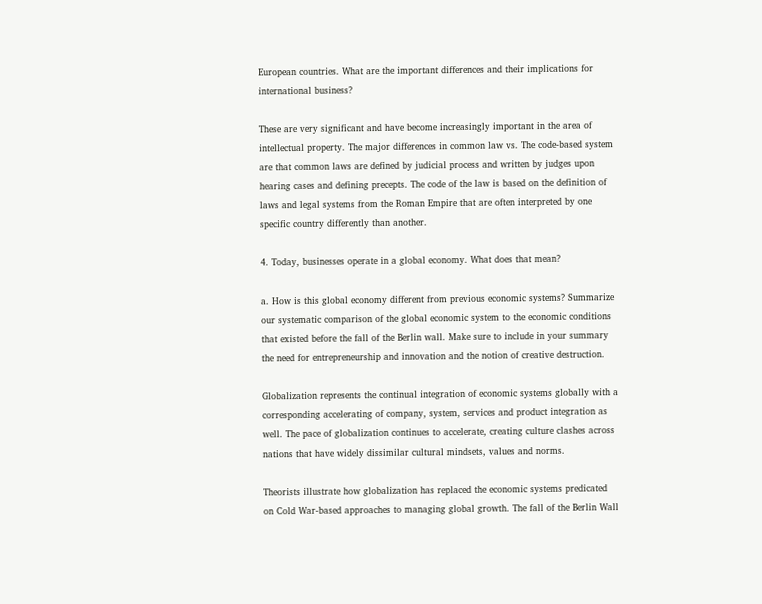European countries. What are the important differences and their implications for international business?

These are very significant and have become increasingly important in the area of intellectual property. The major differences in common law vs. The code-based system are that common laws are defined by judicial process and written by judges upon hearing cases and defining precepts. The code of the law is based on the definition of laws and legal systems from the Roman Empire that are often interpreted by one specific country differently than another.

4. Today, businesses operate in a global economy. What does that mean?

a. How is this global economy different from previous economic systems? Summarize our systematic comparison of the global economic system to the economic conditions that existed before the fall of the Berlin wall. Make sure to include in your summary the need for entrepreneurship and innovation and the notion of creative destruction.

Globalization represents the continual integration of economic systems globally with a corresponding accelerating of company, system, services and product integration as well. The pace of globalization continues to accelerate, creating culture clashes across nations that have widely dissimilar cultural mindsets, values and norms.

Theorists illustrate how globalization has replaced the economic systems predicated on Cold War-based approaches to managing global growth. The fall of the Berlin Wall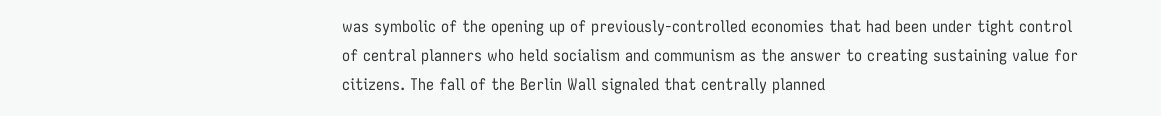was symbolic of the opening up of previously-controlled economies that had been under tight control of central planners who held socialism and communism as the answer to creating sustaining value for citizens. The fall of the Berlin Wall signaled that centrally planned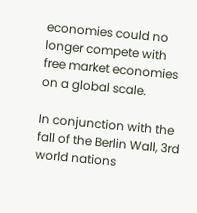economies could no longer compete with free market economies on a global scale.

In conjunction with the fall of the Berlin Wall, 3rd world nations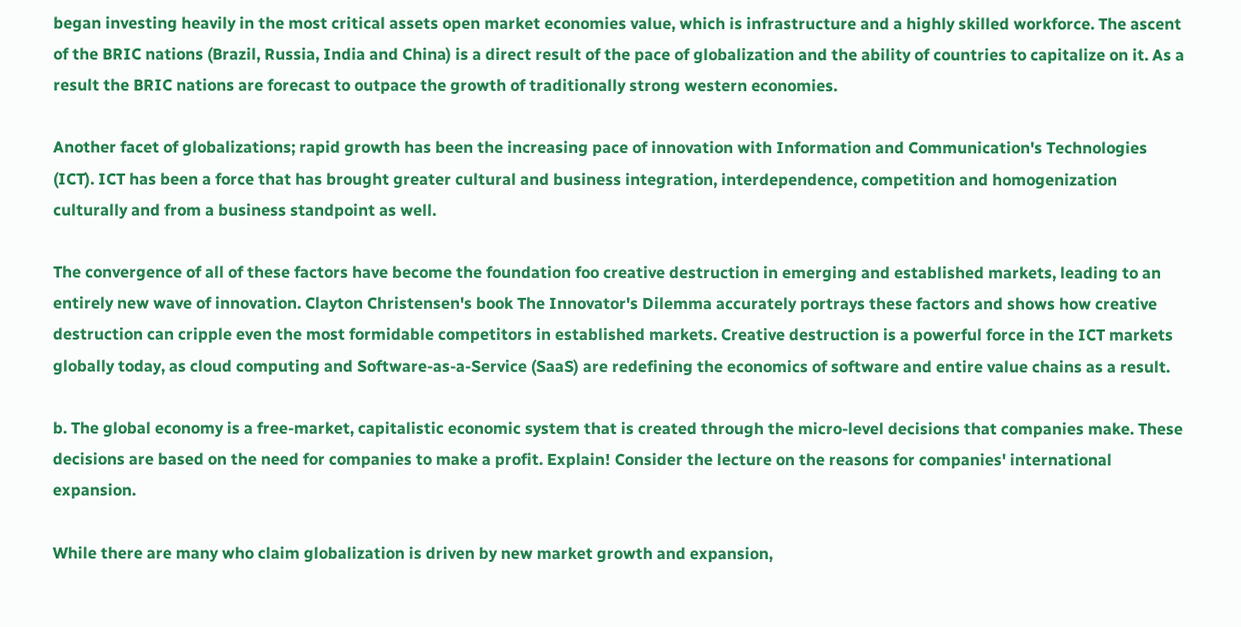began investing heavily in the most critical assets open market economies value, which is infrastructure and a highly skilled workforce. The ascent of the BRIC nations (Brazil, Russia, India and China) is a direct result of the pace of globalization and the ability of countries to capitalize on it. As a result the BRIC nations are forecast to outpace the growth of traditionally strong western economies.

Another facet of globalizations; rapid growth has been the increasing pace of innovation with Information and Communication's Technologies (ICT). ICT has been a force that has brought greater cultural and business integration, interdependence, competition and homogenization culturally and from a business standpoint as well.

The convergence of all of these factors have become the foundation foo creative destruction in emerging and established markets, leading to an entirely new wave of innovation. Clayton Christensen's book The Innovator's Dilemma accurately portrays these factors and shows how creative destruction can cripple even the most formidable competitors in established markets. Creative destruction is a powerful force in the ICT markets globally today, as cloud computing and Software-as-a-Service (SaaS) are redefining the economics of software and entire value chains as a result.

b. The global economy is a free-market, capitalistic economic system that is created through the micro-level decisions that companies make. These decisions are based on the need for companies to make a profit. Explain! Consider the lecture on the reasons for companies' international expansion.

While there are many who claim globalization is driven by new market growth and expansion,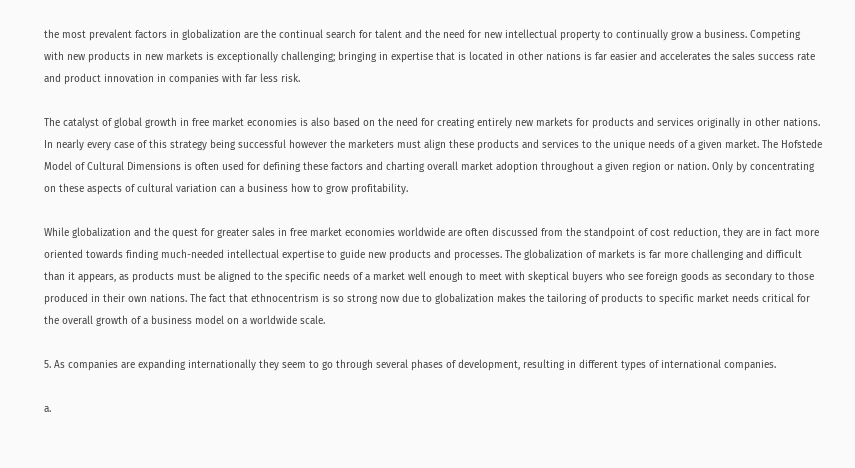the most prevalent factors in globalization are the continual search for talent and the need for new intellectual property to continually grow a business. Competing with new products in new markets is exceptionally challenging; bringing in expertise that is located in other nations is far easier and accelerates the sales success rate and product innovation in companies with far less risk.

The catalyst of global growth in free market economies is also based on the need for creating entirely new markets for products and services originally in other nations. In nearly every case of this strategy being successful however the marketers must align these products and services to the unique needs of a given market. The Hofstede Model of Cultural Dimensions is often used for defining these factors and charting overall market adoption throughout a given region or nation. Only by concentrating on these aspects of cultural variation can a business how to grow profitability.

While globalization and the quest for greater sales in free market economies worldwide are often discussed from the standpoint of cost reduction, they are in fact more oriented towards finding much-needed intellectual expertise to guide new products and processes. The globalization of markets is far more challenging and difficult than it appears, as products must be aligned to the specific needs of a market well enough to meet with skeptical buyers who see foreign goods as secondary to those produced in their own nations. The fact that ethnocentrism is so strong now due to globalization makes the tailoring of products to specific market needs critical for the overall growth of a business model on a worldwide scale.

5. As companies are expanding internationally they seem to go through several phases of development, resulting in different types of international companies.

a.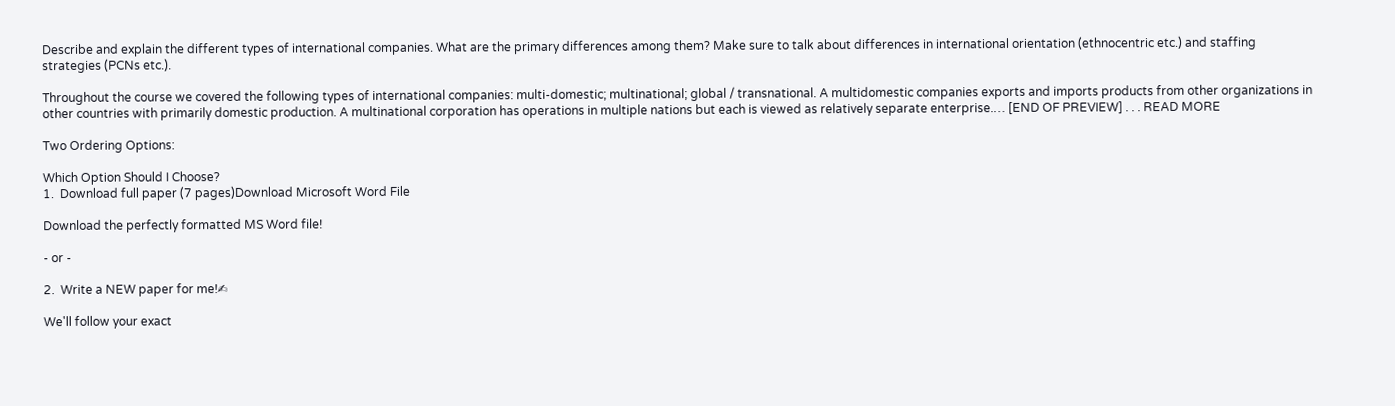Describe and explain the different types of international companies. What are the primary differences among them? Make sure to talk about differences in international orientation (ethnocentric etc.) and staffing strategies (PCNs etc.).

Throughout the course we covered the following types of international companies: multi-domestic; multinational; global / transnational. A multidomestic companies exports and imports products from other organizations in other countries with primarily domestic production. A multinational corporation has operations in multiple nations but each is viewed as relatively separate enterprise.… [END OF PREVIEW] . . . READ MORE

Two Ordering Options:

Which Option Should I Choose?
1.  Download full paper (7 pages)Download Microsoft Word File

Download the perfectly formatted MS Word file!

- or -

2.  Write a NEW paper for me!✍

We'll follow your exact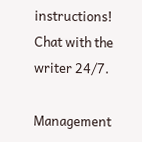instructions!
Chat with the writer 24/7.

Management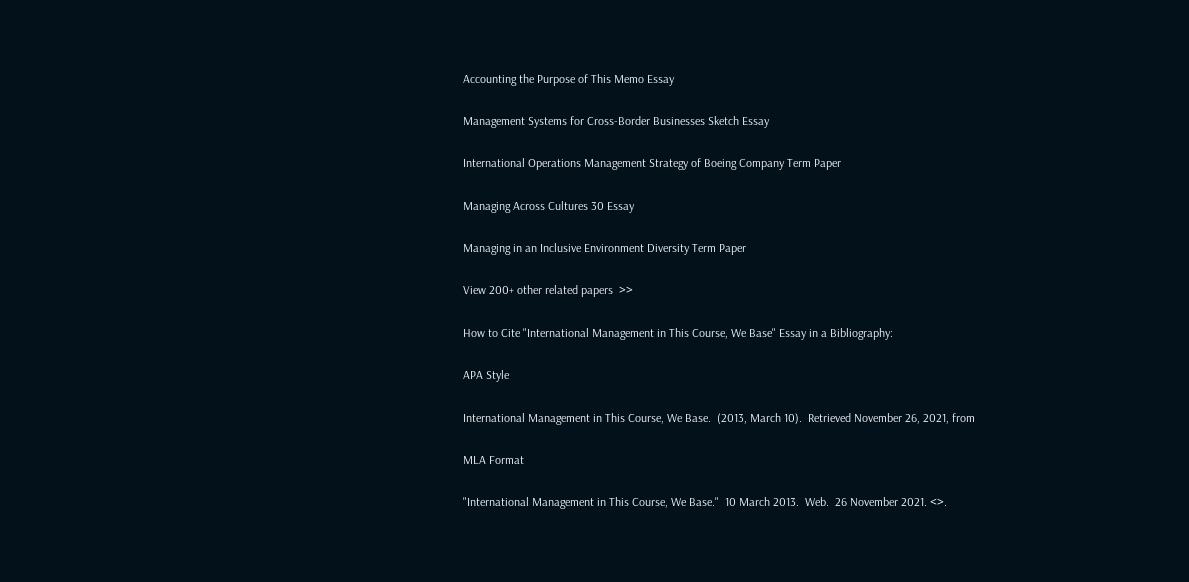Accounting the Purpose of This Memo Essay

Management Systems for Cross-Border Businesses Sketch Essay

International Operations Management Strategy of Boeing Company Term Paper

Managing Across Cultures 30 Essay

Managing in an Inclusive Environment Diversity Term Paper

View 200+ other related papers  >>

How to Cite "International Management in This Course, We Base" Essay in a Bibliography:

APA Style

International Management in This Course, We Base.  (2013, March 10).  Retrieved November 26, 2021, from

MLA Format

"International Management in This Course, We Base."  10 March 2013.  Web.  26 November 2021. <>.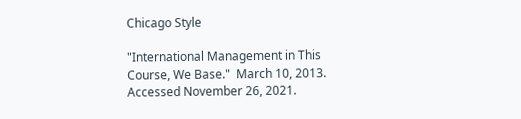Chicago Style

"International Management in This Course, We Base."  March 10, 2013.  Accessed November 26, 2021.